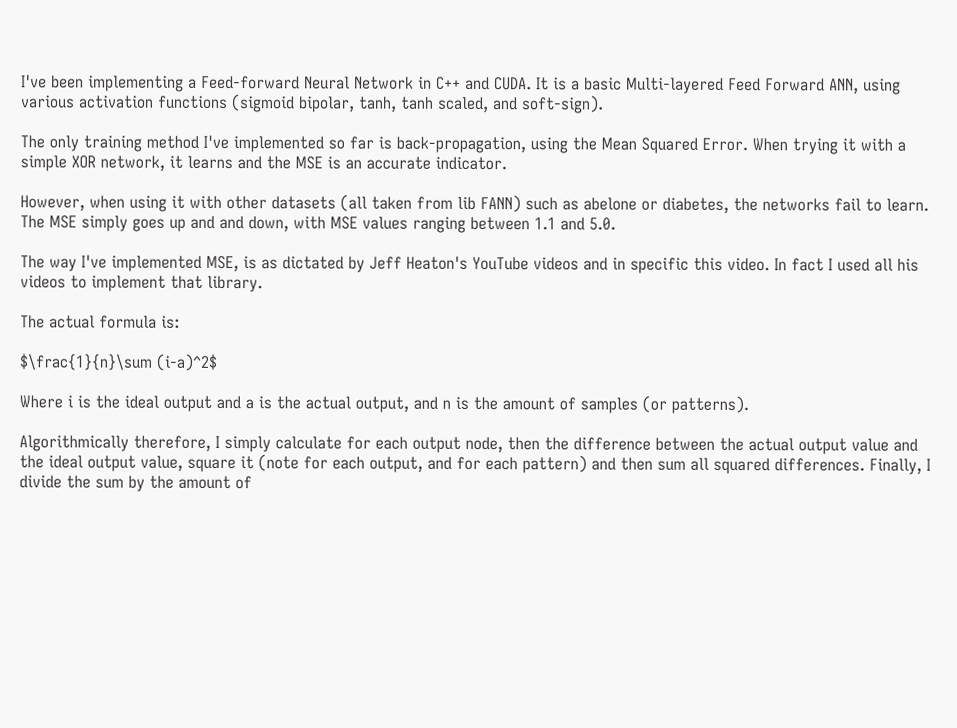I've been implementing a Feed-forward Neural Network in C++ and CUDA. It is a basic Multi-layered Feed Forward ANN, using various activation functions (sigmoid bipolar, tanh, tanh scaled, and soft-sign).

The only training method I've implemented so far is back-propagation, using the Mean Squared Error. When trying it with a simple XOR network, it learns and the MSE is an accurate indicator.

However, when using it with other datasets (all taken from lib FANN) such as abelone or diabetes, the networks fail to learn. The MSE simply goes up and and down, with MSE values ranging between 1.1 and 5.0.

The way I've implemented MSE, is as dictated by Jeff Heaton's YouTube videos and in specific this video. In fact I used all his videos to implement that library.

The actual formula is:

$\frac{1}{n}\sum (i-a)^2$

Where i is the ideal output and a is the actual output, and n is the amount of samples (or patterns).

Algorithmically therefore, I simply calculate for each output node, then the difference between the actual output value and the ideal output value, square it (note for each output, and for each pattern) and then sum all squared differences. Finally, I divide the sum by the amount of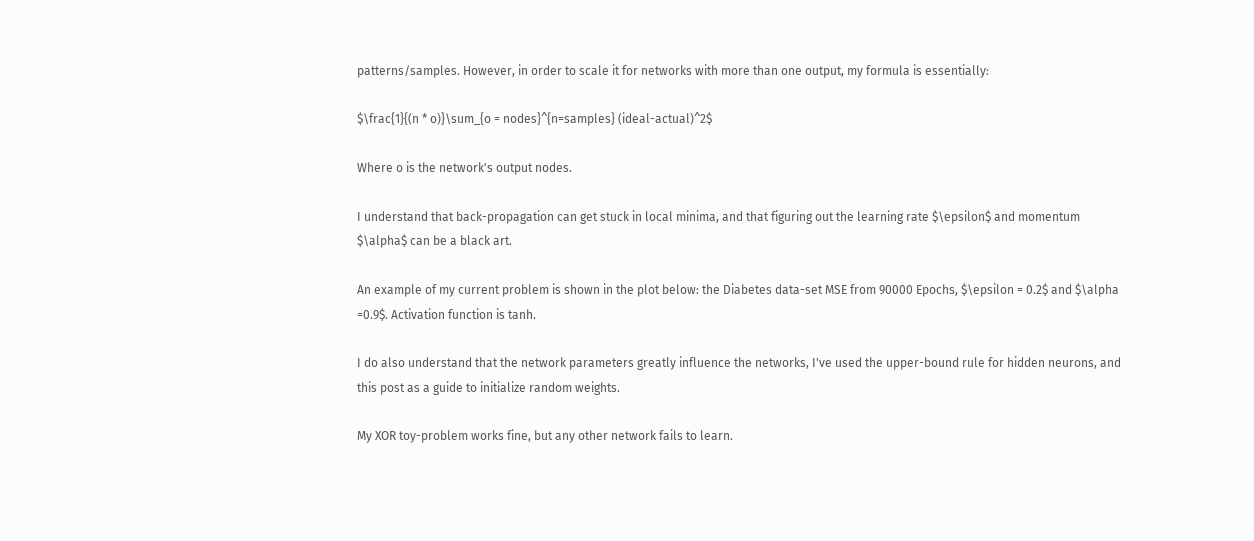patterns/samples. However, in order to scale it for networks with more than one output, my formula is essentially:

$\frac{1}{(n * o)}\sum_{o = nodes}^{n=samples} (ideal-actual)^2$

Where o is the network's output nodes.

I understand that back-propagation can get stuck in local minima, and that figuring out the learning rate $\epsilon$ and momentum $\alpha$ can be a black art.

An example of my current problem is shown in the plot below: the Diabetes data-set MSE from 90000 Epochs, $\epsilon = 0.2$ and $\alpha =0.9$. Activation function is tanh.

I do also understand that the network parameters greatly influence the networks, I've used the upper-bound rule for hidden neurons, and this post as a guide to initialize random weights.

My XOR toy-problem works fine, but any other network fails to learn.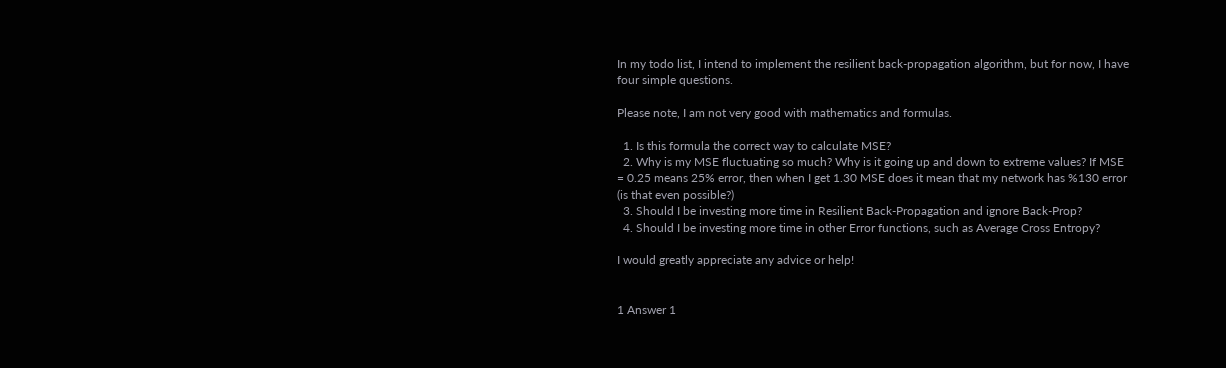In my todo list, I intend to implement the resilient back-propagation algorithm, but for now, I have four simple questions.

Please note, I am not very good with mathematics and formulas.

  1. Is this formula the correct way to calculate MSE?
  2. Why is my MSE fluctuating so much? Why is it going up and down to extreme values? If MSE = 0.25 means 25% error, then when I get 1.30 MSE does it mean that my network has %130 error (is that even possible?)
  3. Should I be investing more time in Resilient Back-Propagation and ignore Back-Prop?
  4. Should I be investing more time in other Error functions, such as Average Cross Entropy?

I would greatly appreciate any advice or help!


1 Answer 1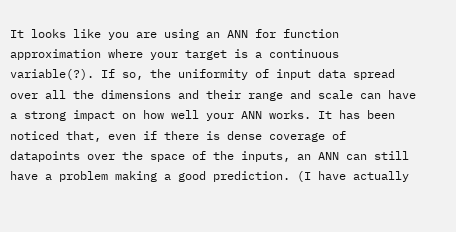It looks like you are using an ANN for function approximation where your target is a continuous variable(?). If so, the uniformity of input data spread over all the dimensions and their range and scale can have a strong impact on how well your ANN works. It has been noticed that, even if there is dense coverage of datapoints over the space of the inputs, an ANN can still have a problem making a good prediction. (I have actually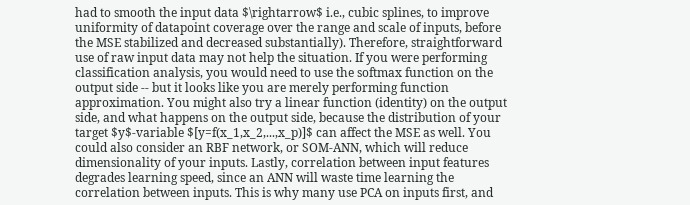had to smooth the input data $\rightarrow$ i.e., cubic splines, to improve uniformity of datapoint coverage over the range and scale of inputs, before the MSE stabilized and decreased substantially). Therefore, straightforward use of raw input data may not help the situation. If you were performing classification analysis, you would need to use the softmax function on the output side -- but it looks like you are merely performing function approximation. You might also try a linear function (identity) on the output side, and what happens on the output side, because the distribution of your target $y$-variable $[y=f(x_1,x_2,...,x_p)]$ can affect the MSE as well. You could also consider an RBF network, or SOM-ANN, which will reduce dimensionality of your inputs. Lastly, correlation between input features degrades learning speed, since an ANN will waste time learning the correlation between inputs. This is why many use PCA on inputs first, and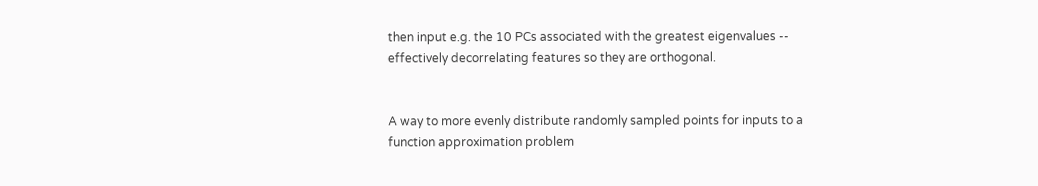then input e.g. the 10 PCs associated with the greatest eigenvalues -- effectively decorrelating features so they are orthogonal.


A way to more evenly distribute randomly sampled points for inputs to a function approximation problem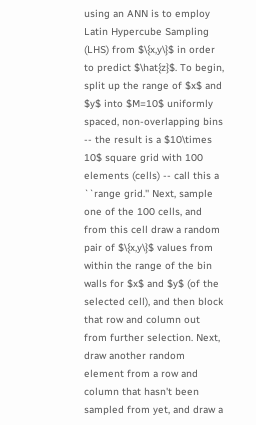using an ANN is to employ Latin Hypercube Sampling (LHS) from $\{x,y\}$ in order to predict $\hat{z}$. To begin, split up the range of $x$ and $y$ into $M=10$ uniformly spaced, non-overlapping bins -- the result is a $10\times 10$ square grid with 100 elements (cells) -- call this a ``range grid.'' Next, sample one of the 100 cells, and from this cell draw a random pair of $\{x,y\}$ values from within the range of the bin walls for $x$ and $y$ (of the selected cell), and then block that row and column out from further selection. Next, draw another random element from a row and column that hasn't been sampled from yet, and draw a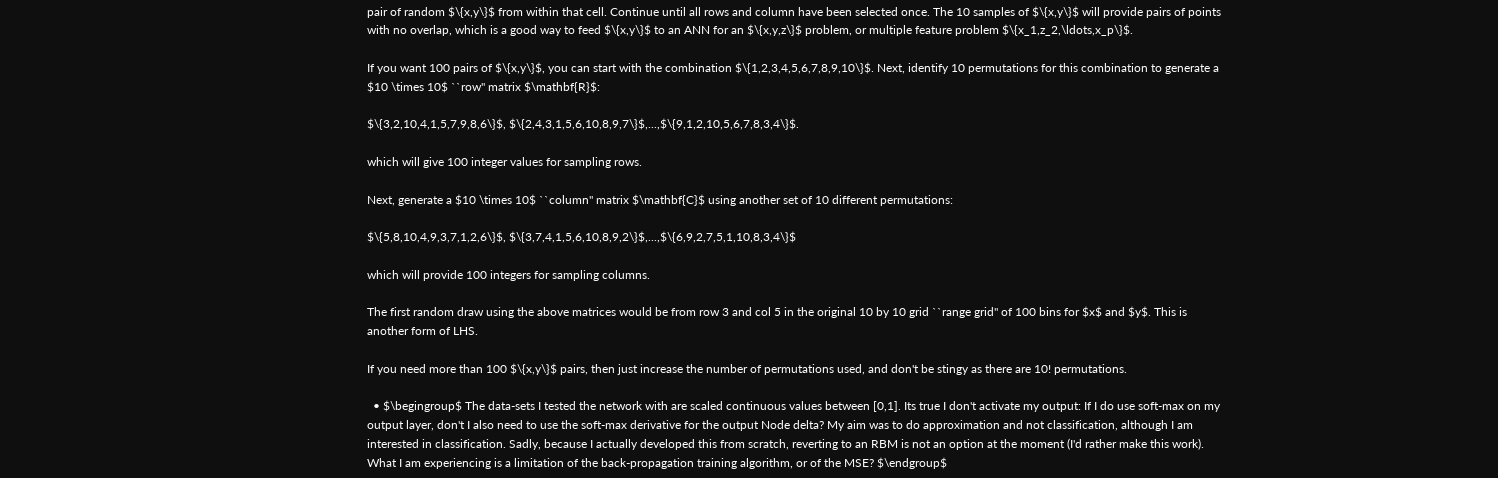pair of random $\{x,y\}$ from within that cell. Continue until all rows and column have been selected once. The 10 samples of $\{x,y\}$ will provide pairs of points with no overlap, which is a good way to feed $\{x,y\}$ to an ANN for an $\{x,y,z\}$ problem, or multiple feature problem $\{x_1,z_2,\ldots,x_p\}$.

If you want 100 pairs of $\{x,y\}$, you can start with the combination $\{1,2,3,4,5,6,7,8,9,10\}$. Next, identify 10 permutations for this combination to generate a $10 \times 10$ ``row'' matrix $\mathbf{R}$:

$\{3,2,10,4,1,5,7,9,8,6\}$, $\{2,4,3,1,5,6,10,8,9,7\}$,...,$\{9,1,2,10,5,6,7,8,3,4\}$.

which will give 100 integer values for sampling rows.

Next, generate a $10 \times 10$ ``column'' matrix $\mathbf{C}$ using another set of 10 different permutations:

$\{5,8,10,4,9,3,7,1,2,6\}$, $\{3,7,4,1,5,6,10,8,9,2\}$,...,$\{6,9,2,7,5,1,10,8,3,4\}$

which will provide 100 integers for sampling columns.

The first random draw using the above matrices would be from row 3 and col 5 in the original 10 by 10 grid ``range grid'' of 100 bins for $x$ and $y$. This is another form of LHS.

If you need more than 100 $\{x,y\}$ pairs, then just increase the number of permutations used, and don't be stingy as there are 10! permutations.

  • $\begingroup$ The data-sets I tested the network with are scaled continuous values between [0,1]. Its true I don't activate my output: If I do use soft-max on my output layer, don't I also need to use the soft-max derivative for the output Node delta? My aim was to do approximation and not classification, although I am interested in classification. Sadly, because I actually developed this from scratch, reverting to an RBM is not an option at the moment (I'd rather make this work). What I am experiencing is a limitation of the back-propagation training algorithm, or of the MSE? $\endgroup$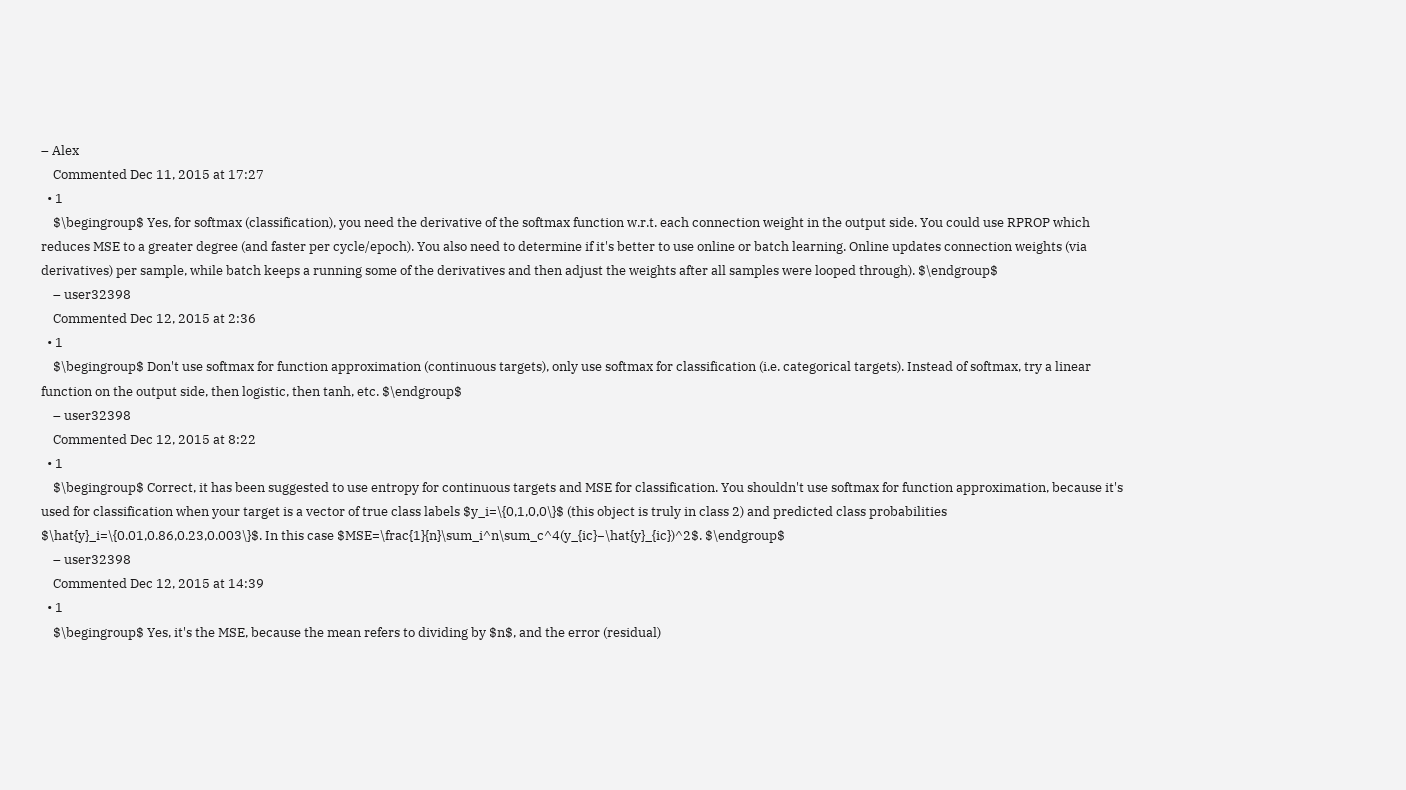– Alex
    Commented Dec 11, 2015 at 17:27
  • 1
    $\begingroup$ Yes, for softmax (classification), you need the derivative of the softmax function w.r.t. each connection weight in the output side. You could use RPROP which reduces MSE to a greater degree (and faster per cycle/epoch). You also need to determine if it's better to use online or batch learning. Online updates connection weights (via derivatives) per sample, while batch keeps a running some of the derivatives and then adjust the weights after all samples were looped through). $\endgroup$
    – user32398
    Commented Dec 12, 2015 at 2:36
  • 1
    $\begingroup$ Don't use softmax for function approximation (continuous targets), only use softmax for classification (i.e. categorical targets). Instead of softmax, try a linear function on the output side, then logistic, then tanh, etc. $\endgroup$
    – user32398
    Commented Dec 12, 2015 at 8:22
  • 1
    $\begingroup$ Correct, it has been suggested to use entropy for continuous targets and MSE for classification. You shouldn't use softmax for function approximation, because it's used for classification when your target is a vector of true class labels $y_i=\{0,1,0,0\}$ (this object is truly in class 2) and predicted class probabilities $\hat{y}_i=\{0.01,0.86,0.23,0.003\}$. In this case $MSE=\frac{1}{n}\sum_i^n\sum_c^4(y_{ic}−\hat{y}_{ic})^2$. $\endgroup$
    – user32398
    Commented Dec 12, 2015 at 14:39
  • 1
    $\begingroup$ Yes, it's the MSE, because the mean refers to dividing by $n$, and the error (residual)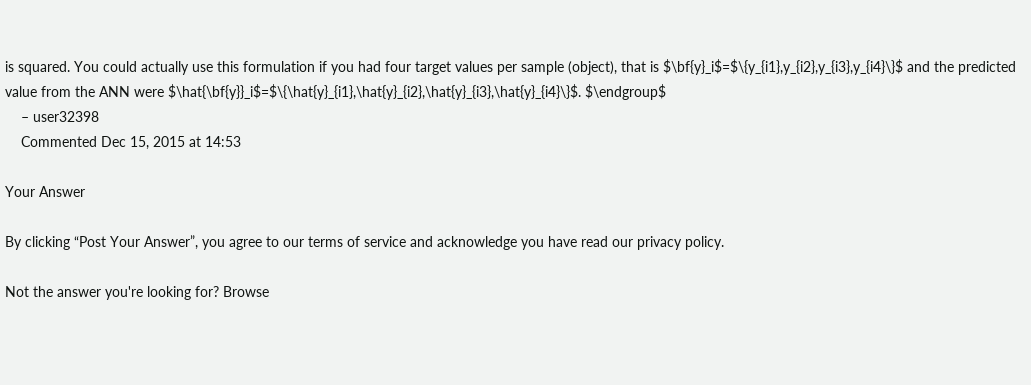is squared. You could actually use this formulation if you had four target values per sample (object), that is $\bf{y}_i$=$\{y_{i1},y_{i2},y_{i3},y_{i4}\}$ and the predicted value from the ANN were $\hat{\bf{y}}_i$=$\{\hat{y}_{i1},\hat{y}_{i2},\hat{y}_{i3},\hat{y}_{i4}\}$. $\endgroup$
    – user32398
    Commented Dec 15, 2015 at 14:53

Your Answer

By clicking “Post Your Answer”, you agree to our terms of service and acknowledge you have read our privacy policy.

Not the answer you're looking for? Browse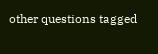other questions tagged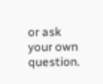or ask your own question.